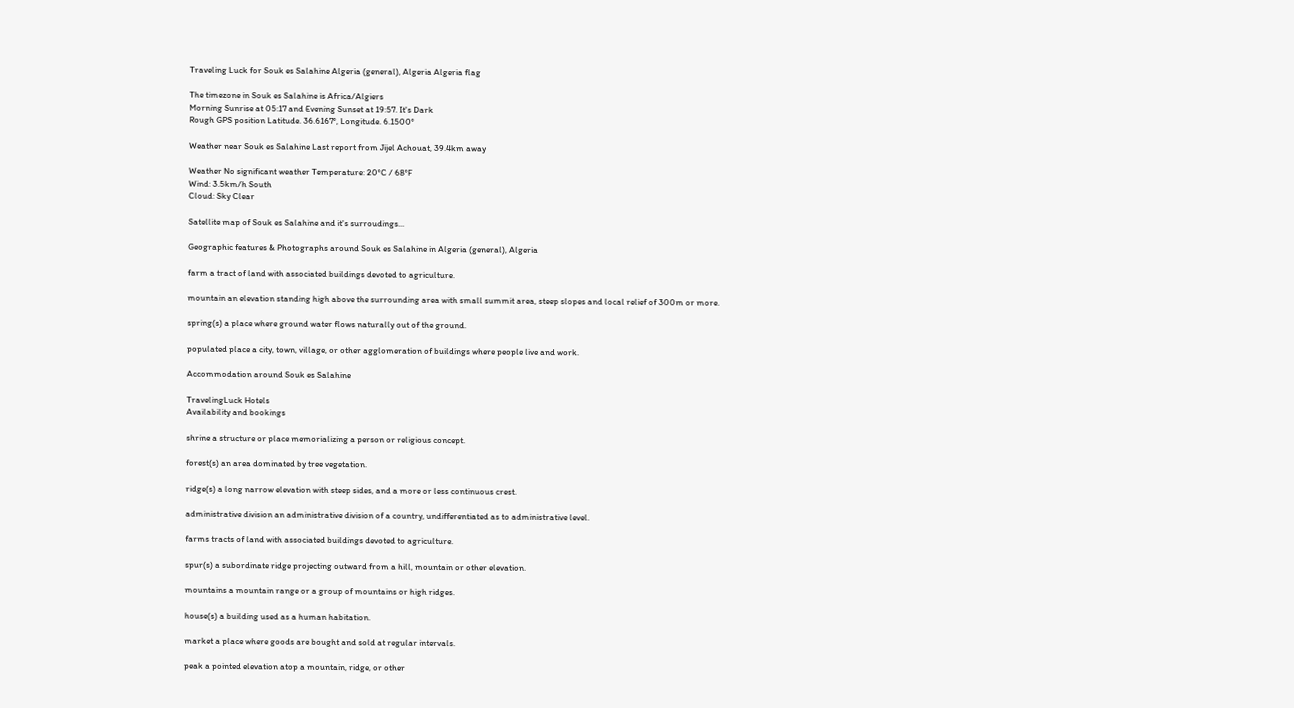Traveling Luck for Souk es Salahine Algeria (general), Algeria Algeria flag

The timezone in Souk es Salahine is Africa/Algiers
Morning Sunrise at 05:17 and Evening Sunset at 19:57. It's Dark
Rough GPS position Latitude. 36.6167°, Longitude. 6.1500°

Weather near Souk es Salahine Last report from Jijel Achouat, 39.4km away

Weather No significant weather Temperature: 20°C / 68°F
Wind: 3.5km/h South
Cloud: Sky Clear

Satellite map of Souk es Salahine and it's surroudings...

Geographic features & Photographs around Souk es Salahine in Algeria (general), Algeria

farm a tract of land with associated buildings devoted to agriculture.

mountain an elevation standing high above the surrounding area with small summit area, steep slopes and local relief of 300m or more.

spring(s) a place where ground water flows naturally out of the ground.

populated place a city, town, village, or other agglomeration of buildings where people live and work.

Accommodation around Souk es Salahine

TravelingLuck Hotels
Availability and bookings

shrine a structure or place memorializing a person or religious concept.

forest(s) an area dominated by tree vegetation.

ridge(s) a long narrow elevation with steep sides, and a more or less continuous crest.

administrative division an administrative division of a country, undifferentiated as to administrative level.

farms tracts of land with associated buildings devoted to agriculture.

spur(s) a subordinate ridge projecting outward from a hill, mountain or other elevation.

mountains a mountain range or a group of mountains or high ridges.

house(s) a building used as a human habitation.

market a place where goods are bought and sold at regular intervals.

peak a pointed elevation atop a mountain, ridge, or other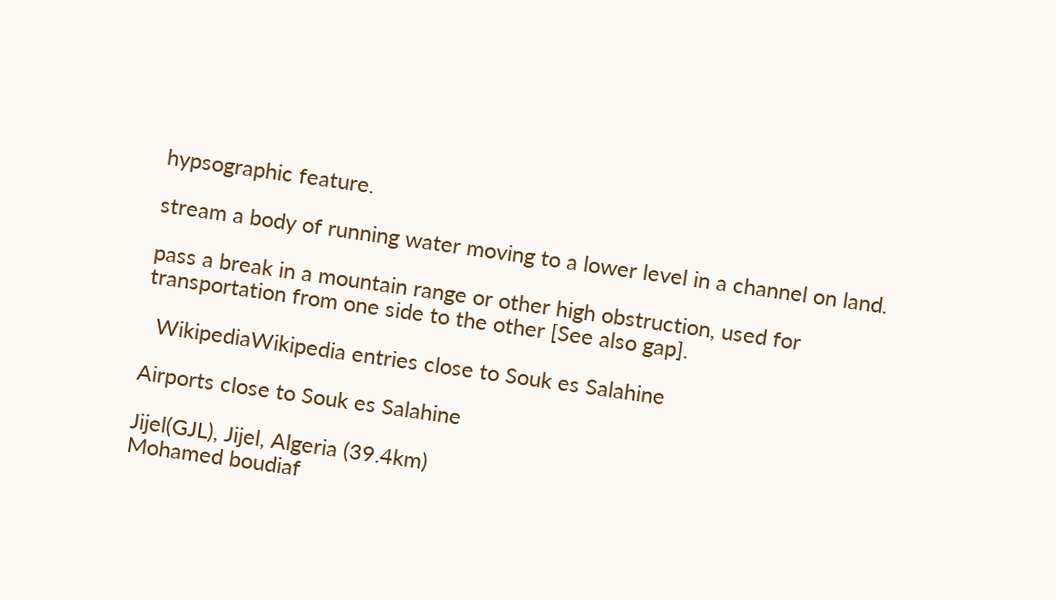hypsographic feature.

stream a body of running water moving to a lower level in a channel on land.

pass a break in a mountain range or other high obstruction, used for transportation from one side to the other [See also gap].

  WikipediaWikipedia entries close to Souk es Salahine

Airports close to Souk es Salahine

Jijel(GJL), Jijel, Algeria (39.4km)
Mohamed boudiaf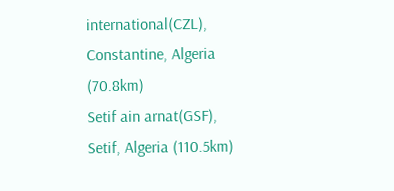international(CZL), Constantine, Algeria (70.8km)
Setif ain arnat(GSF), Setif, Algeria (110.5km)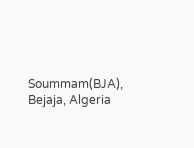Soummam(BJA), Bejaja, Algeria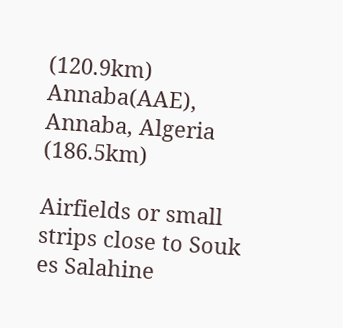(120.9km)
Annaba(AAE), Annaba, Algeria (186.5km)

Airfields or small strips close to Souk es Salahine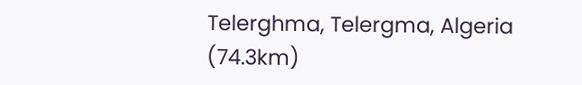Telerghma, Telergma, Algeria (74.3km)